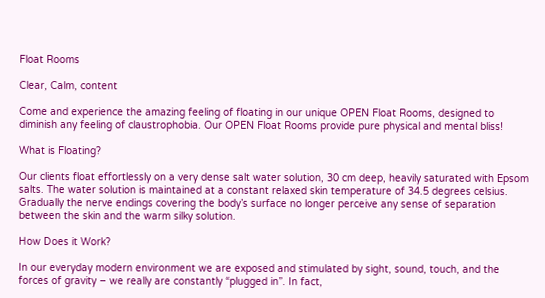Float Rooms

Clear, Calm, content

Come and experience the amazing feeling of floating in our unique OPEN Float Rooms, designed to diminish any feeling of claustrophobia. Our OPEN Float Rooms provide pure physical and mental bliss!

What is Floating?

Our clients float effortlessly on a very dense salt water solution, 30 cm deep, heavily saturated with Epsom salts. The water solution is maintained at a constant relaxed skin temperature of 34.5 degrees celsius. Gradually the nerve endings covering the body’s surface no longer perceive any sense of separation between the skin and the warm silky solution.

How Does it Work?

In our everyday modern environment we are exposed and stimulated by sight, sound, touch, and the forces of gravity – we really are constantly “plugged in”. In fact,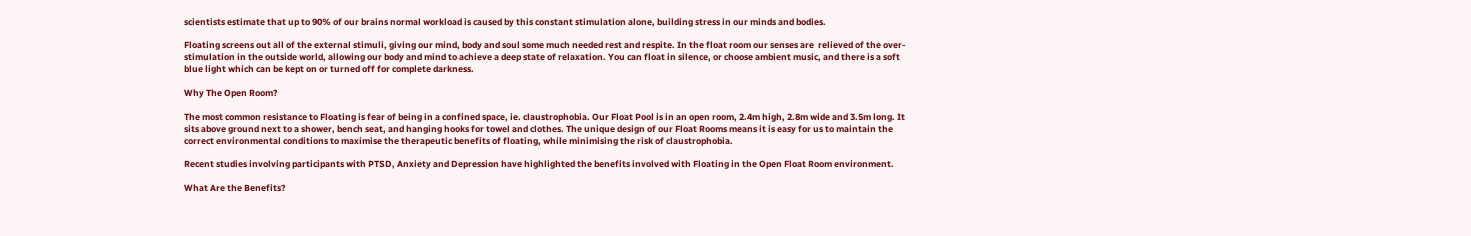scientists estimate that up to 90% of our brains normal workload is caused by this constant stimulation alone, building stress in our minds and bodies.

Floating screens out all of the external stimuli, giving our mind, body and soul some much needed rest and respite. In the float room our senses are  relieved of the over-stimulation in the outside world, allowing our body and mind to achieve a deep state of relaxation. You can float in silence, or choose ambient music, and there is a soft blue light which can be kept on or turned off for complete darkness.

Why The Open Room?

The most common resistance to Floating is fear of being in a confined space, ie. claustrophobia. Our Float Pool is in an open room, 2.4m high, 2.8m wide and 3.5m long. It sits above ground next to a shower, bench seat, and hanging hooks for towel and clothes. The unique design of our Float Rooms means it is easy for us to maintain the correct environmental conditions to maximise the therapeutic benefits of floating, while minimising the risk of claustrophobia.

Recent studies involving participants with PTSD, Anxiety and Depression have highlighted the benefits involved with Floating in the Open Float Room environment.

What Are the Benefits?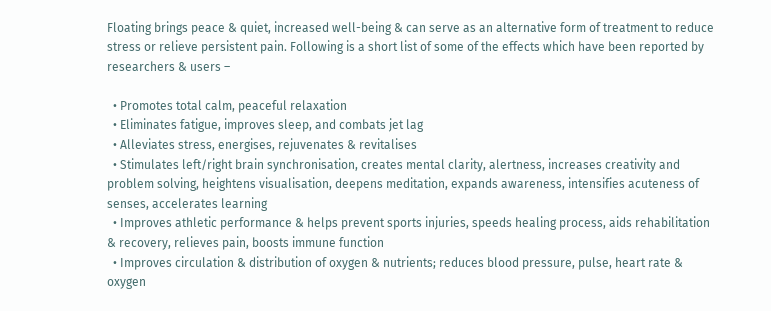Floating brings peace & quiet, increased well-being & can serve as an alternative form of treatment to reduce stress or relieve persistent pain. Following is a short list of some of the effects which have been reported by researchers & users –

  • Promotes total calm, peaceful relaxation
  • Eliminates fatigue, improves sleep, and combats jet lag
  • Alleviates stress, energises, rejuvenates & revitalises
  • Stimulates left/right brain synchronisation, creates mental clarity, alertness, increases creativity and problem solving, heightens visualisation, deepens meditation, expands awareness, intensifies acuteness of senses, accelerates learning
  • Improves athletic performance & helps prevent sports injuries, speeds healing process, aids rehabilitation & recovery, relieves pain, boosts immune function
  • Improves circulation & distribution of oxygen & nutrients; reduces blood pressure, pulse, heart rate & oxygen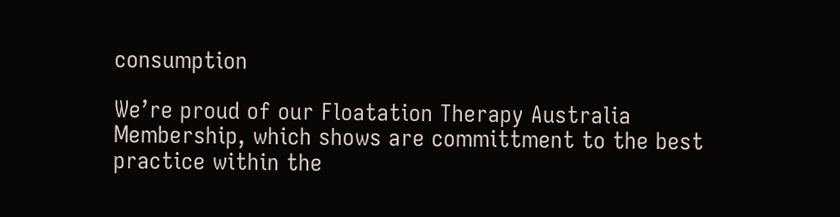consumption

We’re proud of our Floatation Therapy Australia Membership, which shows are committment to the best practice within the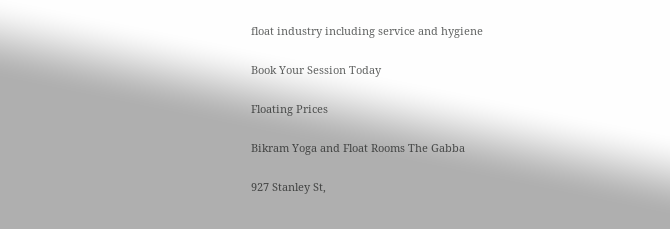float industry including service and hygiene

Book Your Session Today

Floating Prices

Bikram Yoga and Float Rooms The Gabba

927 Stanley St,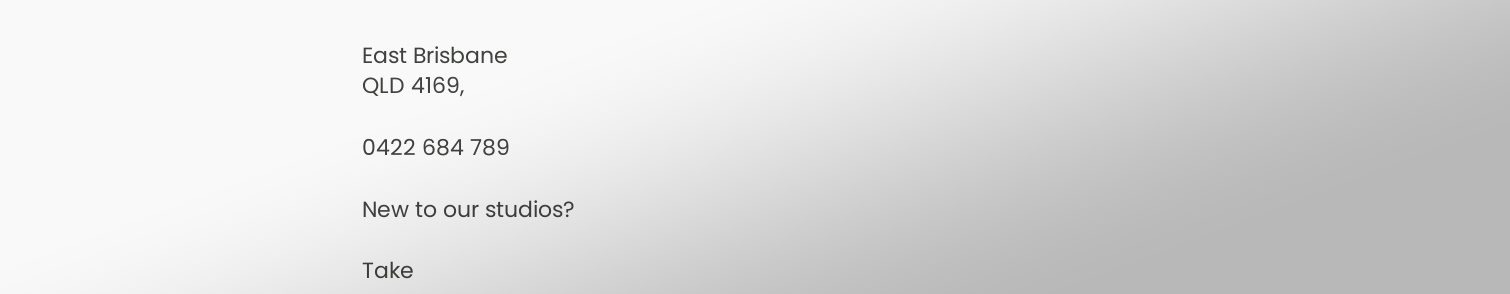East Brisbane
QLD 4169,

0422 684 789

New to our studios?

Take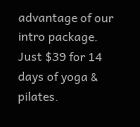advantage of our intro package. Just $39 for 14 days of yoga & pilates.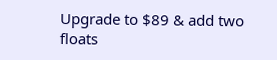Upgrade to $89 & add two floats